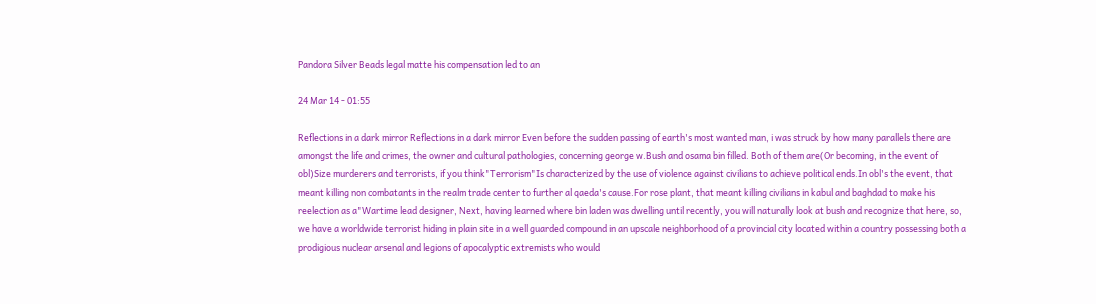Pandora Silver Beads legal matte his compensation led to an

24 Mar 14 - 01:55

Reflections in a dark mirror Reflections in a dark mirror Even before the sudden passing of earth's most wanted man, i was struck by how many parallels there are amongst the life and crimes, the owner and cultural pathologies, concerning george w.Bush and osama bin filled. Both of them are(Or becoming, in the event of obl)Size murderers and terrorists, if you think"Terrorism"Is characterized by the use of violence against civilians to achieve political ends.In obl's the event, that meant killing non combatants in the realm trade center to further al qaeda's cause.For rose plant, that meant killing civilians in kabul and baghdad to make his reelection as a"Wartime lead designer, Next, having learned where bin laden was dwelling until recently, you will naturally look at bush and recognize that here, so, we have a worldwide terrorist hiding in plain site in a well guarded compound in an upscale neighborhood of a provincial city located within a country possessing both a prodigious nuclear arsenal and legions of apocalyptic extremists who would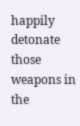happily detonate those weapons in the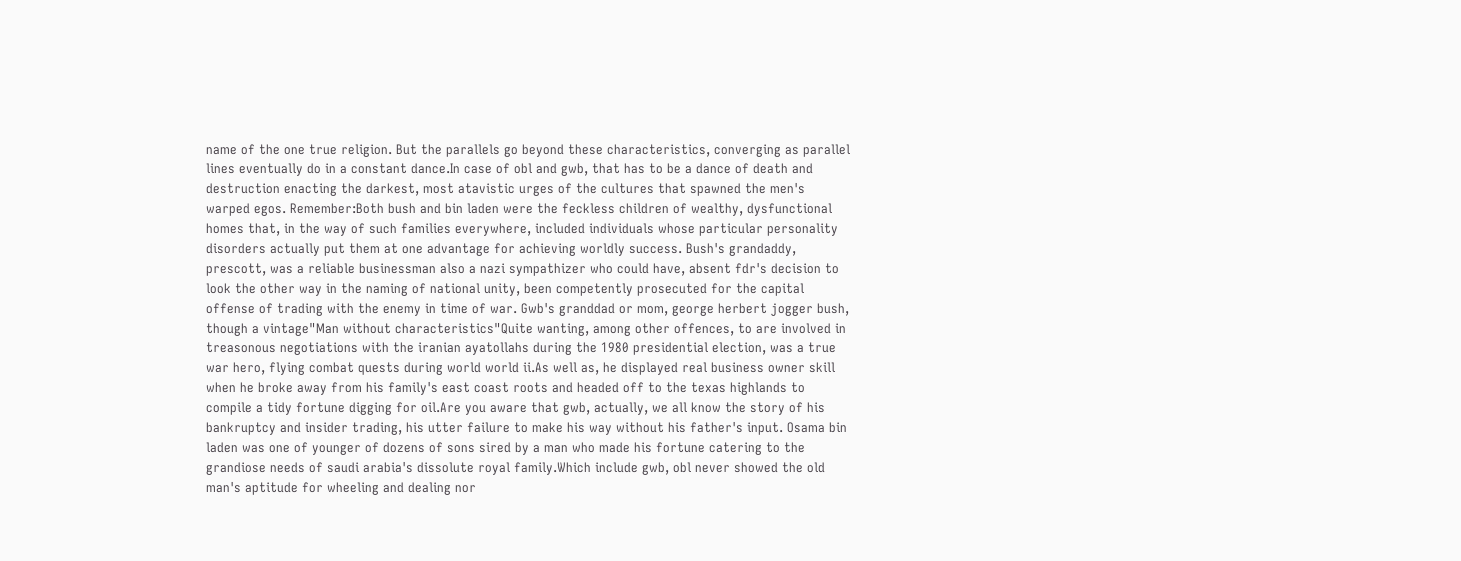name of the one true religion. But the parallels go beyond these characteristics, converging as parallel lines eventually do in a constant dance.In case of obl and gwb, that has to be a dance of death and destruction enacting the darkest, most atavistic urges of the cultures that spawned the men's warped egos. Remember:Both bush and bin laden were the feckless children of wealthy, dysfunctional homes that, in the way of such families everywhere, included individuals whose particular personality disorders actually put them at one advantage for achieving worldly success. Bush's grandaddy, prescott, was a reliable businessman also a nazi sympathizer who could have, absent fdr's decision to look the other way in the naming of national unity, been competently prosecuted for the capital offense of trading with the enemy in time of war. Gwb's granddad or mom, george herbert jogger bush, though a vintage"Man without characteristics"Quite wanting, among other offences, to are involved in treasonous negotiations with the iranian ayatollahs during the 1980 presidential election, was a true war hero, flying combat quests during world world ii.As well as, he displayed real business owner skill when he broke away from his family's east coast roots and headed off to the texas highlands to compile a tidy fortune digging for oil.Are you aware that gwb, actually, we all know the story of his bankruptcy and insider trading, his utter failure to make his way without his father's input. Osama bin laden was one of younger of dozens of sons sired by a man who made his fortune catering to the grandiose needs of saudi arabia's dissolute royal family.Which include gwb, obl never showed the old man's aptitude for wheeling and dealing nor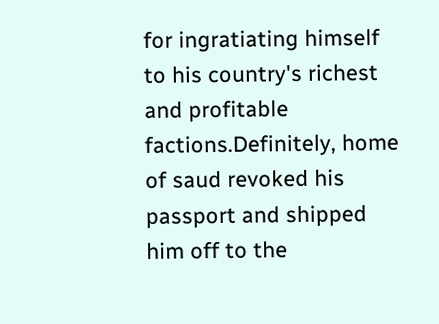for ingratiating himself to his country's richest and profitable factions.Definitely, home of saud revoked his passport and shipped him off to the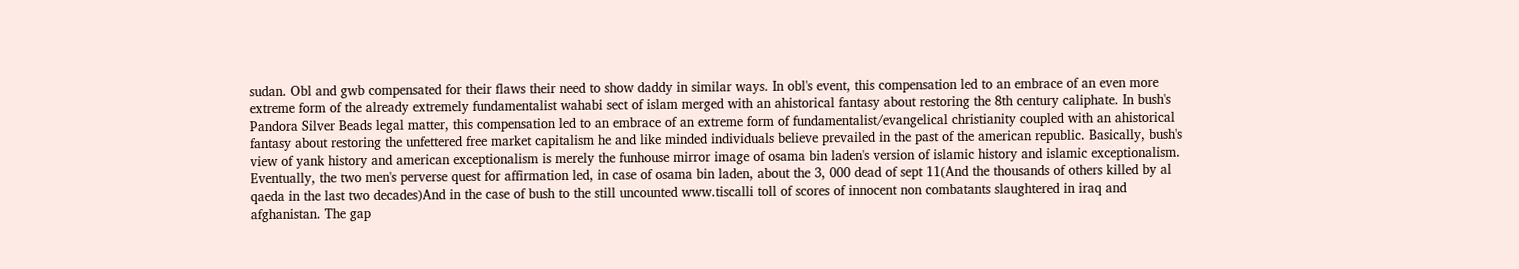sudan. Obl and gwb compensated for their flaws their need to show daddy in similar ways. In obl's event, this compensation led to an embrace of an even more extreme form of the already extremely fundamentalist wahabi sect of islam merged with an ahistorical fantasy about restoring the 8th century caliphate. In bush's Pandora Silver Beads legal matter, this compensation led to an embrace of an extreme form of fundamentalist/evangelical christianity coupled with an ahistorical fantasy about restoring the unfettered free market capitalism he and like minded individuals believe prevailed in the past of the american republic. Basically, bush's view of yank history and american exceptionalism is merely the funhouse mirror image of osama bin laden's version of islamic history and islamic exceptionalism. Eventually, the two men's perverse quest for affirmation led, in case of osama bin laden, about the 3, 000 dead of sept 11(And the thousands of others killed by al qaeda in the last two decades)And in the case of bush to the still uncounted www.tiscalli toll of scores of innocent non combatants slaughtered in iraq and afghanistan. The gap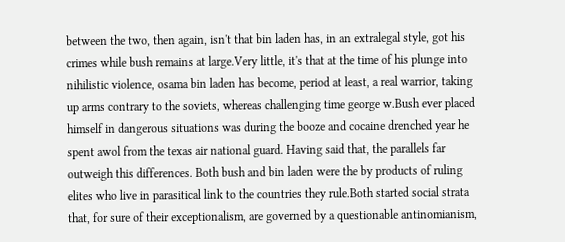between the two, then again, isn't that bin laden has, in an extralegal style, got his crimes while bush remains at large.Very little, it's that at the time of his plunge into nihilistic violence, osama bin laden has become, period at least, a real warrior, taking up arms contrary to the soviets, whereas challenging time george w.Bush ever placed himself in dangerous situations was during the booze and cocaine drenched year he spent awol from the texas air national guard. Having said that, the parallels far outweigh this differences. Both bush and bin laden were the by products of ruling elites who live in parasitical link to the countries they rule.Both started social strata that, for sure of their exceptionalism, are governed by a questionable antinomianism,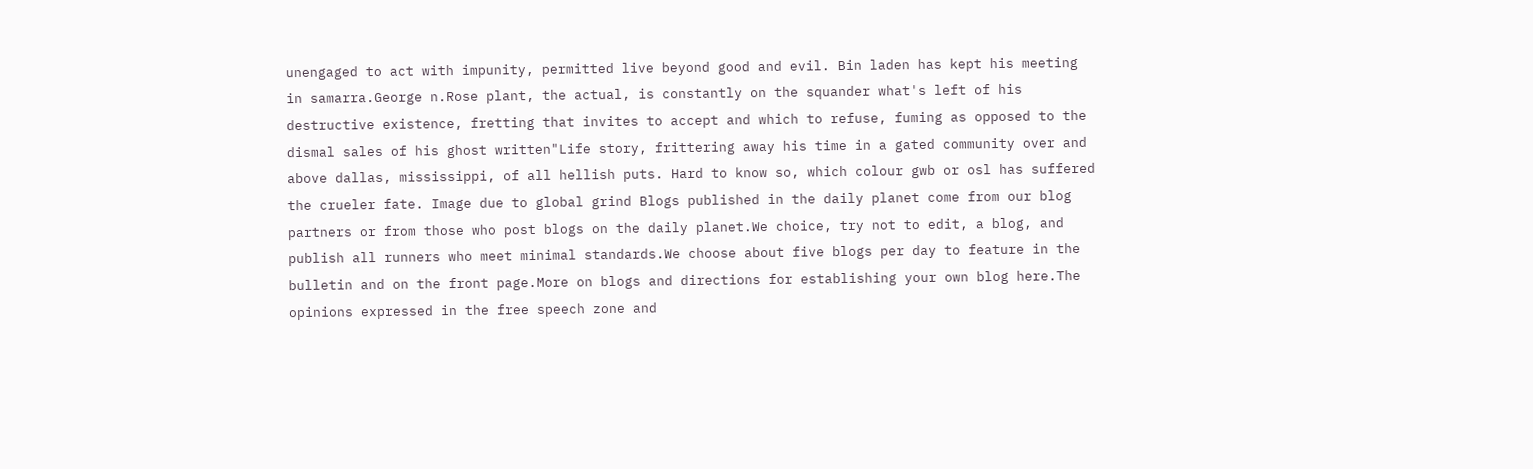unengaged to act with impunity, permitted live beyond good and evil. Bin laden has kept his meeting in samarra.George n.Rose plant, the actual, is constantly on the squander what's left of his destructive existence, fretting that invites to accept and which to refuse, fuming as opposed to the dismal sales of his ghost written"Life story, frittering away his time in a gated community over and above dallas, mississippi, of all hellish puts. Hard to know so, which colour gwb or osl has suffered the crueler fate. Image due to global grind Blogs published in the daily planet come from our blog partners or from those who post blogs on the daily planet.We choice, try not to edit, a blog, and publish all runners who meet minimal standards.We choose about five blogs per day to feature in the bulletin and on the front page.More on blogs and directions for establishing your own blog here.The opinions expressed in the free speech zone and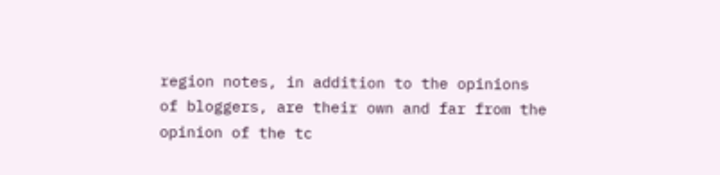region notes, in addition to the opinions of bloggers, are their own and far from the opinion of the tc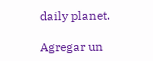daily planet.

Agregar un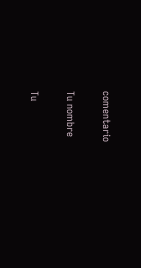comentario

Tu nombre

Tu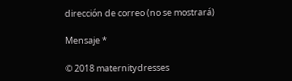dirección de correo (no se mostrará)

Mensaje *

© 2018 maternitydresses